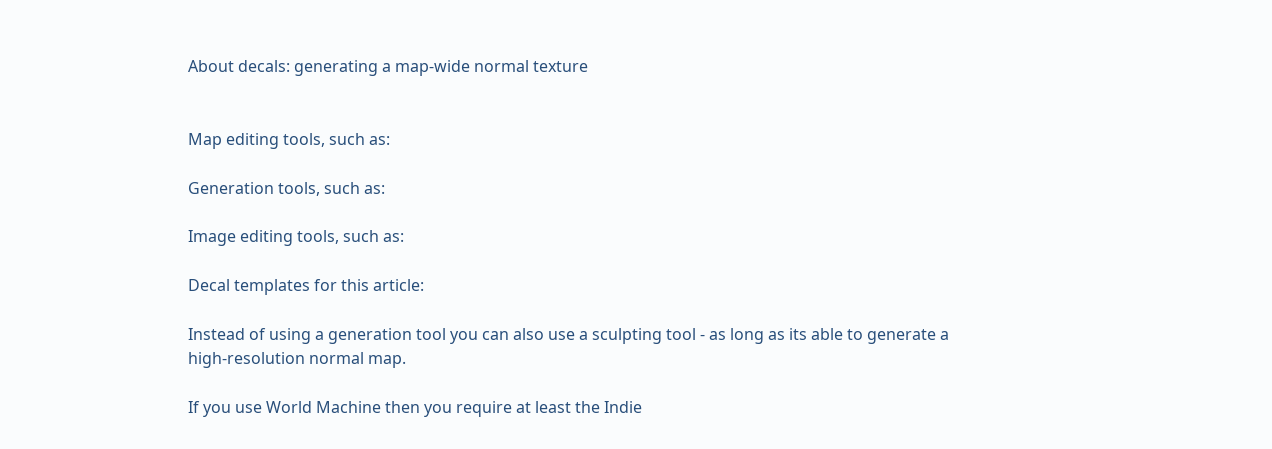About decals: generating a map-wide normal texture


Map editing tools, such as:

Generation tools, such as:

Image editing tools, such as:

Decal templates for this article:

Instead of using a generation tool you can also use a sculpting tool - as long as its able to generate a high-resolution normal map.

If you use World Machine then you require at least the Indie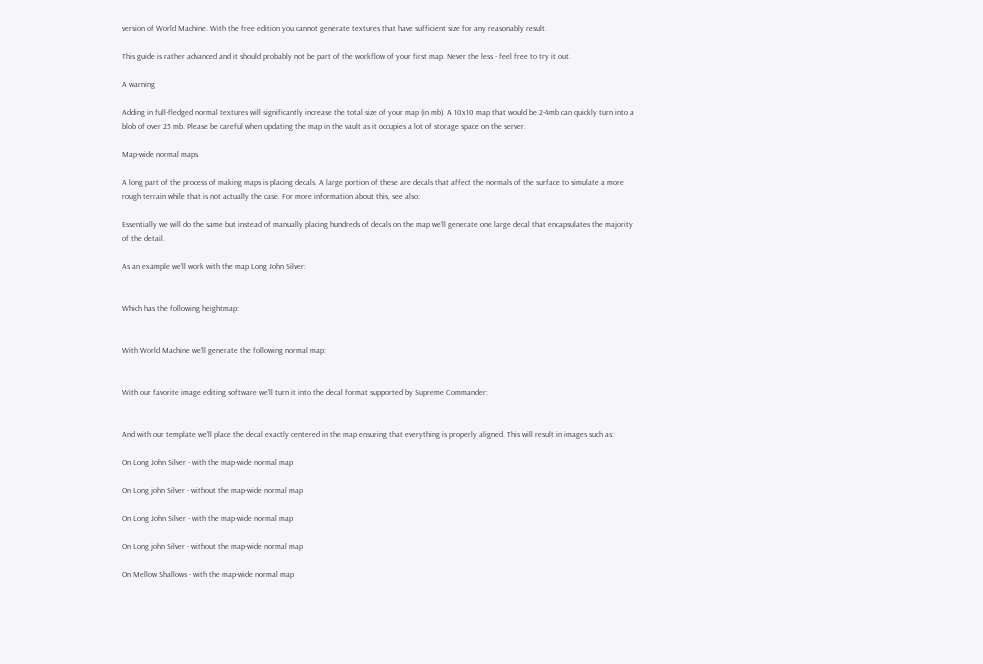version of World Machine. With the free edition you cannot generate textures that have sufficient size for any reasonably result.

This guide is rather advanced and it should probably not be part of the workflow of your first map. Never the less - feel free to try it out.

A warning

Adding in full-fledged normal textures will significantly increase the total size of your map (in mb). A 10x10 map that would be 2-4mb can quickly turn into a blob of over 25 mb. Please be careful when updating the map in the vault as it occupies a lot of storage space on the server.

Map-wide normal maps

A long part of the process of making maps is placing decals. A large portion of these are decals that affect the normals of the surface to simulate a more rough terrain while that is not actually the case. For more information about this, see also:

Essentially we will do the same but instead of manually placing hundreds of decals on the map we'll generate one large decal that encapsulates the majority of the detail.

As an example we'll work with the map Long John Silver:


Which has the following heightmap:


With World Machine we'll generate the following normal map:


With our favorite image editing software we'll turn it into the decal format supported by Supreme Commander:


And with our template we'll place the decal exactly centered in the map ensuring that everything is properly aligned. This will result in images such as:

On Long John Silver - with the map-wide normal map

On Long john Silver - without the map-wide normal map

On Long John Silver - with the map-wide normal map

On Long john Silver - without the map-wide normal map

On Mellow Shallows - with the map-wide normal map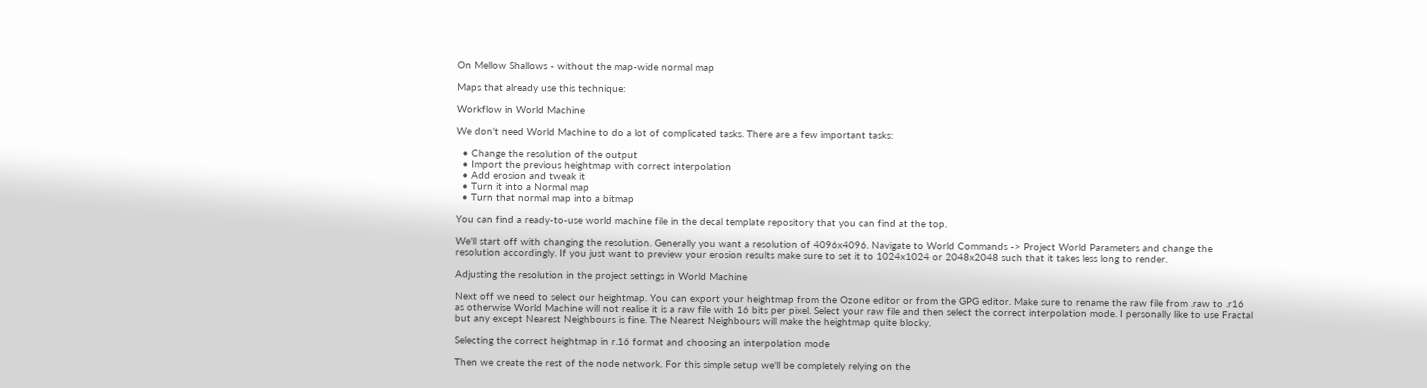On Mellow Shallows - without the map-wide normal map

Maps that already use this technique:

Workflow in World Machine

We don't need World Machine to do a lot of complicated tasks. There are a few important tasks:

  • Change the resolution of the output
  • Import the previous heightmap with correct interpolation
  • Add erosion and tweak it
  • Turn it into a Normal map
  • Turn that normal map into a bitmap

You can find a ready-to-use world machine file in the decal template repository that you can find at the top.

We'll start off with changing the resolution. Generally you want a resolution of 4096x4096. Navigate to World Commands -> Project World Parameters and change the resolution accordingly. If you just want to preview your erosion results make sure to set it to 1024x1024 or 2048x2048 such that it takes less long to render.

Adjusting the resolution in the project settings in World Machine

Next off we need to select our heightmap. You can export your heightmap from the Ozone editor or from the GPG editor. Make sure to rename the raw file from .raw to .r16 as otherwise World Machine will not realise it is a raw file with 16 bits per pixel. Select your raw file and then select the correct interpolation mode. I personally like to use Fractal but any except Nearest Neighbours is fine. The Nearest Neighbours will make the heightmap quite blocky.

Selecting the correct heightmap in r.16 format and choosing an interpolation mode

Then we create the rest of the node network. For this simple setup we'll be completely relying on the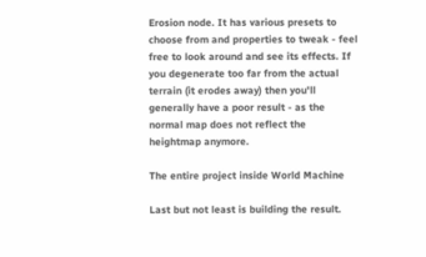Erosion node. It has various presets to choose from and properties to tweak - feel free to look around and see its effects. If you degenerate too far from the actual terrain (it erodes away) then you'll generally have a poor result - as the normal map does not reflect the heightmap anymore.

The entire project inside World Machine

Last but not least is building the result.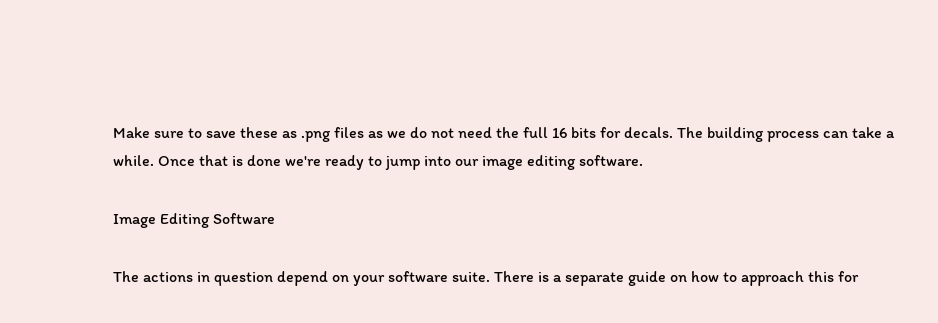Make sure to save these as .png files as we do not need the full 16 bits for decals. The building process can take a while. Once that is done we're ready to jump into our image editing software.

Image Editing Software

The actions in question depend on your software suite. There is a separate guide on how to approach this for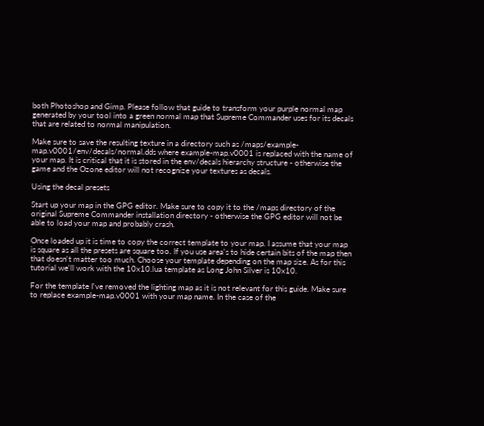both Photoshop and Gimp. Please follow that guide to transform your purple normal map generated by your tool into a green normal map that Supreme Commander uses for its decals that are related to normal manipulation.

Make sure to save the resulting texture in a directory such as /maps/example-map.v0001/env/decals/normal.dds where example-map.v0001 is replaced with the name of your map. It is critical that it is stored in the env/decals hierarchy structure - otherwise the game and the Ozone editor will not recognize your textures as decals.

Using the decal presets

Start up your map in the GPG editor. Make sure to copy it to the /maps directory of the original Supreme Commander installation directory - otherwise the GPG editor will not be able to load your map and probably crash.

Once loaded up it is time to copy the correct template to your map. I assume that your map is square as all the presets are square too. If you use area's to hide certain bits of the map then that doesn't matter too much. Choose your template depending on the map size. As for this tutorial we'll work with the 10x10.lua template as Long John Silver is 10x10.

For the template I've removed the lighting map as it is not relevant for this guide. Make sure to replace example-map.v0001 with your map name. In the case of the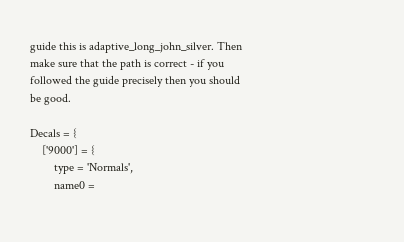guide this is adaptive_long_john_silver. Then make sure that the path is correct - if you followed the guide precisely then you should be good.

Decals = {
    ['9000'] = {
        type = 'Normals',
        name0 =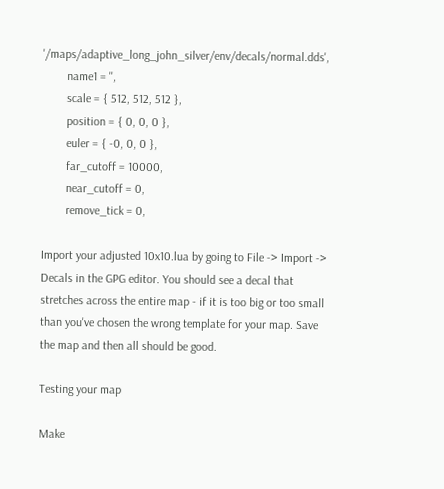'/maps/adaptive_long_john_silver/env/decals/normal.dds',
        name1 = '',
        scale = { 512, 512, 512 },
        position = { 0, 0, 0 },
        euler = { -0, 0, 0 },
        far_cutoff = 10000,
        near_cutoff = 0,
        remove_tick = 0,

Import your adjusted 10x10.lua by going to File -> Import -> Decals in the GPG editor. You should see a decal that stretches across the entire map - if it is too big or too small than you've chosen the wrong template for your map. Save the map and then all should be good.

Testing your map

Make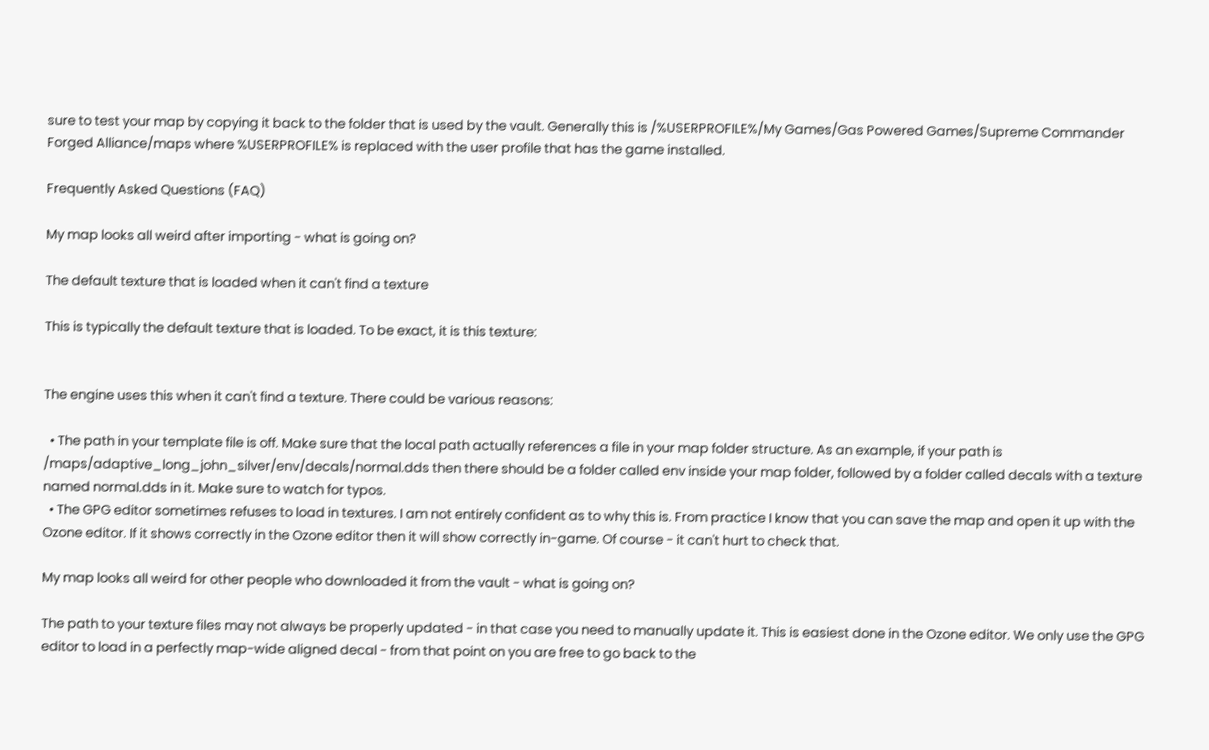sure to test your map by copying it back to the folder that is used by the vault. Generally this is /%USERPROFILE%/My Games/Gas Powered Games/Supreme Commander Forged Alliance/maps where %USERPROFILE% is replaced with the user profile that has the game installed.

Frequently Asked Questions (FAQ)

My map looks all weird after importing - what is going on?

The default texture that is loaded when it can't find a texture

This is typically the default texture that is loaded. To be exact, it is this texture:


The engine uses this when it can't find a texture. There could be various reasons:

  • The path in your template file is off. Make sure that the local path actually references a file in your map folder structure. As an example, if your path is /maps/adaptive_long_john_silver/env/decals/normal.dds then there should be a folder called env inside your map folder, followed by a folder called decals with a texture named normal.dds in it. Make sure to watch for typos.
  • The GPG editor sometimes refuses to load in textures. I am not entirely confident as to why this is. From practice I know that you can save the map and open it up with the Ozone editor. If it shows correctly in the Ozone editor then it will show correctly in-game. Of course - it can't hurt to check that.

My map looks all weird for other people who downloaded it from the vault - what is going on?

The path to your texture files may not always be properly updated - in that case you need to manually update it. This is easiest done in the Ozone editor. We only use the GPG editor to load in a perfectly map-wide aligned decal - from that point on you are free to go back to the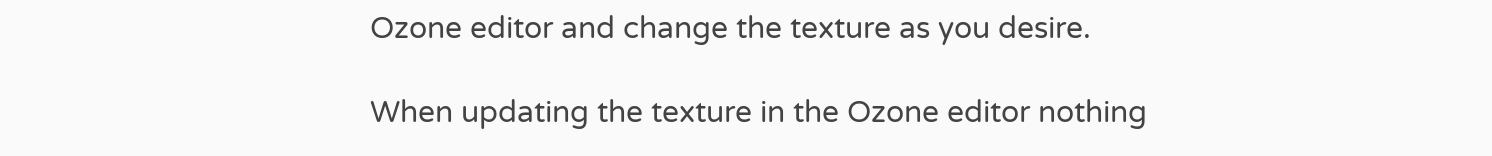Ozone editor and change the texture as you desire.

When updating the texture in the Ozone editor nothing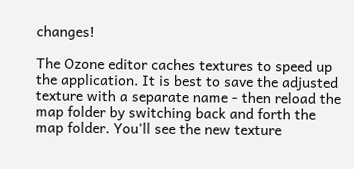changes!

The Ozone editor caches textures to speed up the application. It is best to save the adjusted texture with a separate name - then reload the map folder by switching back and forth the map folder. You'll see the new texture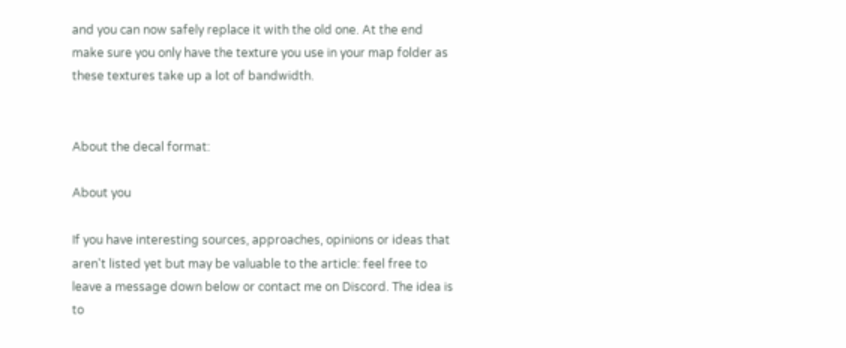and you can now safely replace it with the old one. At the end make sure you only have the texture you use in your map folder as these textures take up a lot of bandwidth.


About the decal format:

About you

If you have interesting sources, approaches, opinions or ideas that aren't listed yet but may be valuable to the article: feel free to leave a message down below or contact me on Discord. The idea is to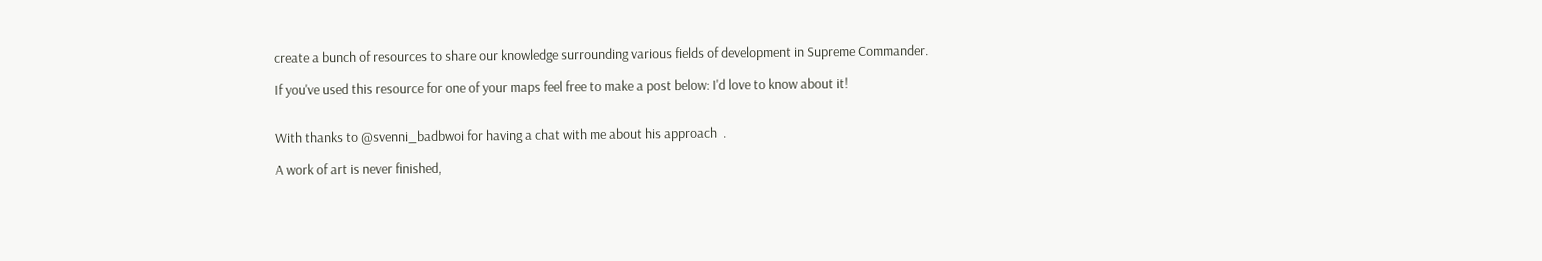create a bunch of resources to share our knowledge surrounding various fields of development in Supreme Commander.

If you've used this resource for one of your maps feel free to make a post below: I'd love to know about it!


With thanks to @svenni_badbwoi for having a chat with me about his approach  .

A work of art is never finished,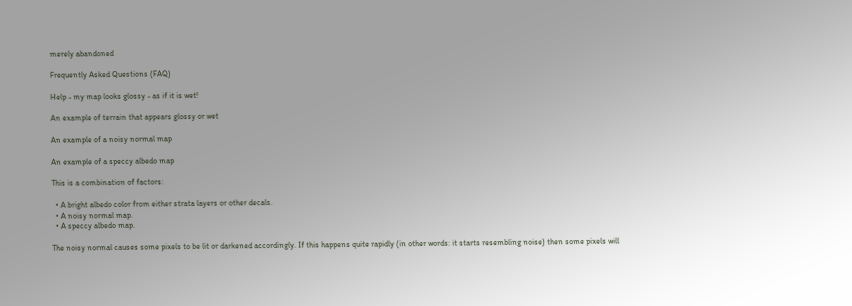merely abandoned

Frequently Asked Questions (FAQ)

Help - my map looks glossy - as if it is wet!

An example of terrain that appears glossy or wet

An example of a noisy normal map

An example of a speccy albedo map

This is a combination of factors:

  • A bright albedo color from either strata layers or other decals.
  • A noisy normal map.
  • A speccy albedo map.

The noisy normal causes some pixels to be lit or darkened accordingly. If this happens quite rapidly (in other words: it starts resembling noise) then some pixels will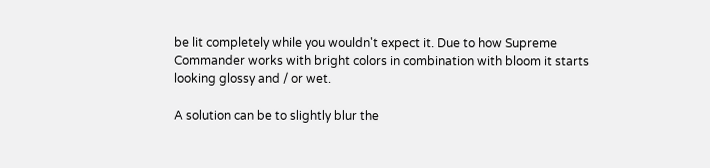be lit completely while you wouldn't expect it. Due to how Supreme Commander works with bright colors in combination with bloom it starts looking glossy and / or wet.

A solution can be to slightly blur the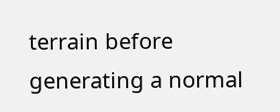terrain before generating a normal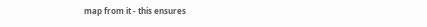map from it - this ensures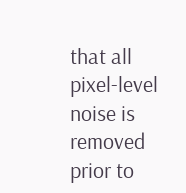that all pixel-level noise is removed prior to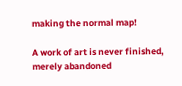making the normal map!

A work of art is never finished, merely abandoned